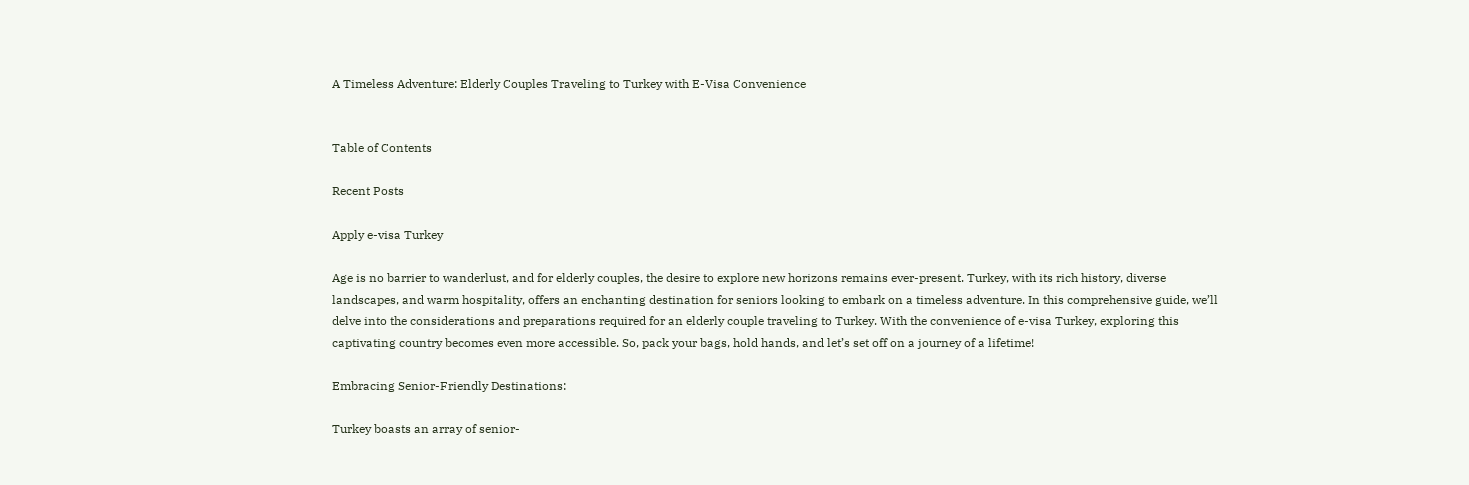A Timeless Adventure: Elderly Couples Traveling to Turkey with E-Visa Convenience


Table of Contents

Recent Posts

Apply e-visa Turkey

Age is no barrier to wanderlust, and for elderly couples, the desire to explore new horizons remains ever-present. Turkey, with its rich history, diverse landscapes, and warm hospitality, offers an enchanting destination for seniors looking to embark on a timeless adventure. In this comprehensive guide, we’ll delve into the considerations and preparations required for an elderly couple traveling to Turkey. With the convenience of e-visa Turkey, exploring this captivating country becomes even more accessible. So, pack your bags, hold hands, and let’s set off on a journey of a lifetime!

Embracing Senior-Friendly Destinations:

Turkey boasts an array of senior-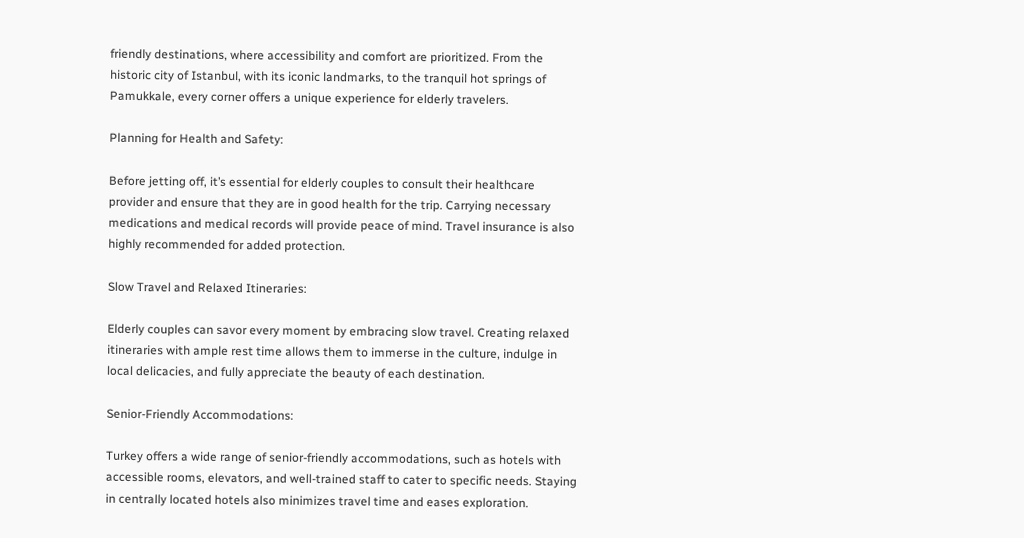friendly destinations, where accessibility and comfort are prioritized. From the historic city of Istanbul, with its iconic landmarks, to the tranquil hot springs of Pamukkale, every corner offers a unique experience for elderly travelers.

Planning for Health and Safety:

Before jetting off, it’s essential for elderly couples to consult their healthcare provider and ensure that they are in good health for the trip. Carrying necessary medications and medical records will provide peace of mind. Travel insurance is also highly recommended for added protection.

Slow Travel and Relaxed Itineraries:

Elderly couples can savor every moment by embracing slow travel. Creating relaxed itineraries with ample rest time allows them to immerse in the culture, indulge in local delicacies, and fully appreciate the beauty of each destination.

Senior-Friendly Accommodations:

Turkey offers a wide range of senior-friendly accommodations, such as hotels with accessible rooms, elevators, and well-trained staff to cater to specific needs. Staying in centrally located hotels also minimizes travel time and eases exploration.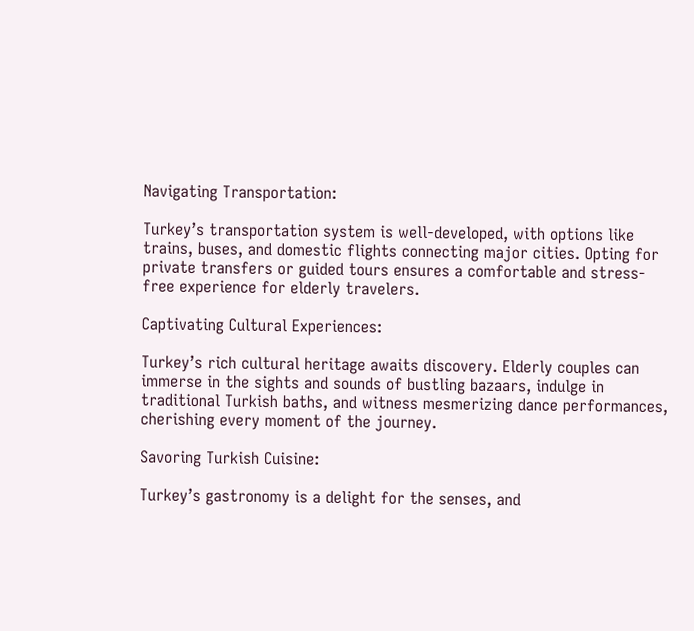Navigating Transportation:

Turkey’s transportation system is well-developed, with options like trains, buses, and domestic flights connecting major cities. Opting for private transfers or guided tours ensures a comfortable and stress-free experience for elderly travelers.

Captivating Cultural Experiences:

Turkey’s rich cultural heritage awaits discovery. Elderly couples can immerse in the sights and sounds of bustling bazaars, indulge in traditional Turkish baths, and witness mesmerizing dance performances, cherishing every moment of the journey.

Savoring Turkish Cuisine:

Turkey’s gastronomy is a delight for the senses, and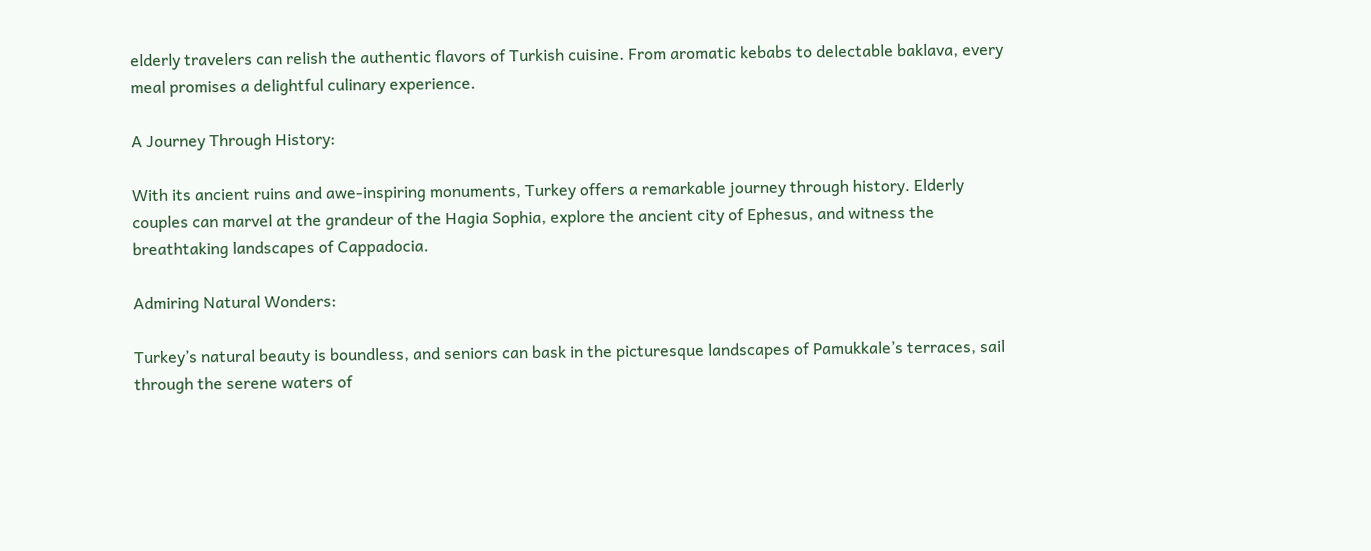elderly travelers can relish the authentic flavors of Turkish cuisine. From aromatic kebabs to delectable baklava, every meal promises a delightful culinary experience.

A Journey Through History:

With its ancient ruins and awe-inspiring monuments, Turkey offers a remarkable journey through history. Elderly couples can marvel at the grandeur of the Hagia Sophia, explore the ancient city of Ephesus, and witness the breathtaking landscapes of Cappadocia.

Admiring Natural Wonders:

Turkey’s natural beauty is boundless, and seniors can bask in the picturesque landscapes of Pamukkale’s terraces, sail through the serene waters of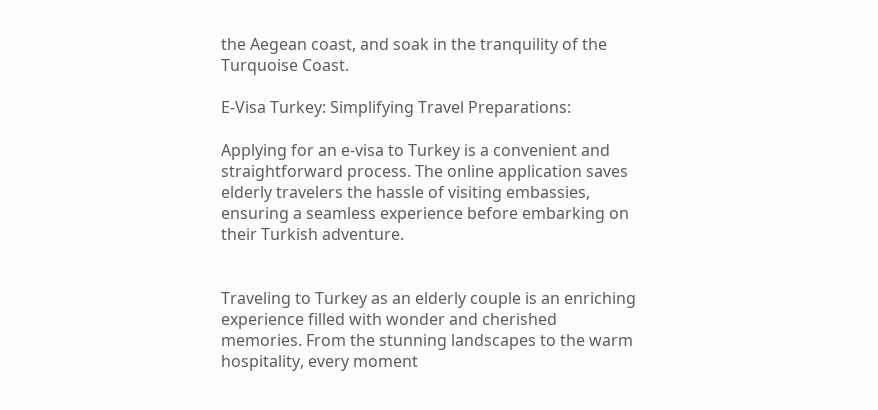the Aegean coast, and soak in the tranquility of the Turquoise Coast.

E-Visa Turkey: Simplifying Travel Preparations:

Applying for an e-visa to Turkey is a convenient and straightforward process. The online application saves elderly travelers the hassle of visiting embassies, ensuring a seamless experience before embarking on their Turkish adventure.


Traveling to Turkey as an elderly couple is an enriching experience filled with wonder and cherished memories. From the stunning landscapes to the warm hospitality, every moment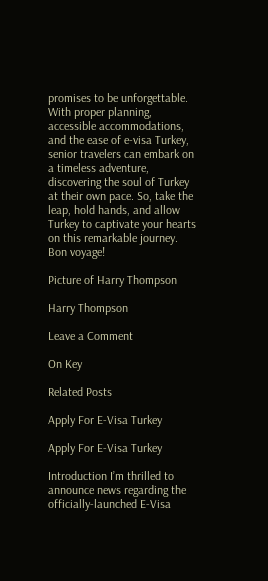promises to be unforgettable. With proper planning, accessible accommodations, and the ease of e-visa Turkey, senior travelers can embark on a timeless adventure, discovering the soul of Turkey at their own pace. So, take the leap, hold hands, and allow Turkey to captivate your hearts on this remarkable journey. Bon voyage!

Picture of Harry Thompson

Harry Thompson

Leave a Comment

On Key

Related Posts

Apply For E-Visa Turkey

Apply For E-Visa Turkey

Introduction I’m thrilled to announce news regarding the officially-launched E-Visa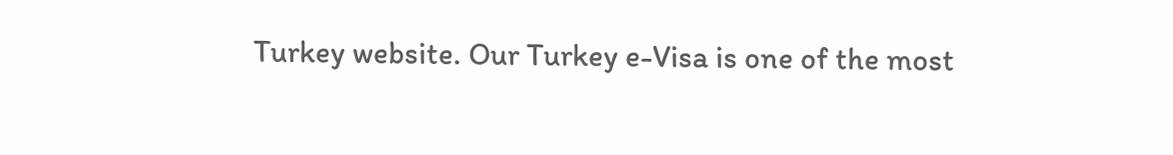Turkey website. Our Turkey e-Visa is one of the most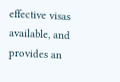effective visas available, and provides an